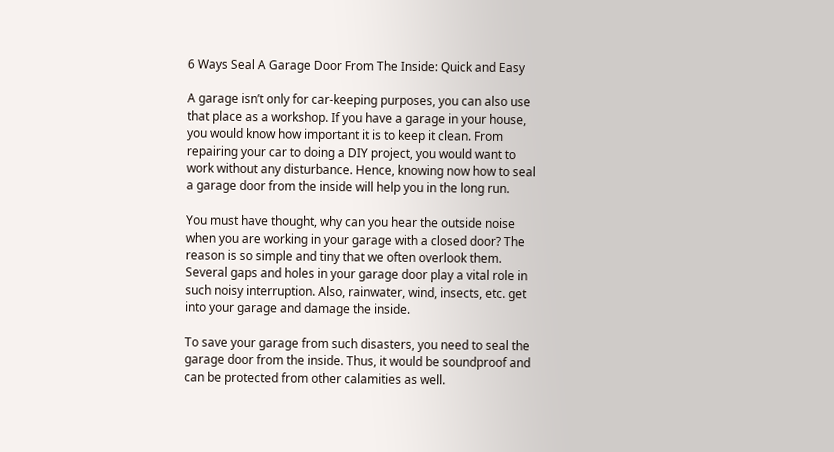6 Ways Seal A Garage Door From The Inside: Quick and Easy

A garage isn’t only for car-keeping purposes, you can also use that place as a workshop. If you have a garage in your house, you would know how important it is to keep it clean. From repairing your car to doing a DIY project, you would want to work without any disturbance. Hence, knowing now how to seal a garage door from the inside will help you in the long run.

You must have thought, why can you hear the outside noise when you are working in your garage with a closed door? The reason is so simple and tiny that we often overlook them. Several gaps and holes in your garage door play a vital role in such noisy interruption. Also, rainwater, wind, insects, etc. get into your garage and damage the inside.

To save your garage from such disasters, you need to seal the garage door from the inside. Thus, it would be soundproof and can be protected from other calamities as well.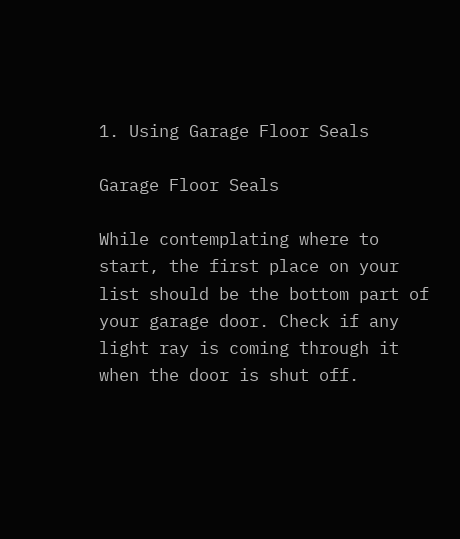1. Using Garage Floor Seals

Garage Floor Seals

While contemplating where to start, the first place on your list should be the bottom part of your garage door. Check if any light ray is coming through it when the door is shut off.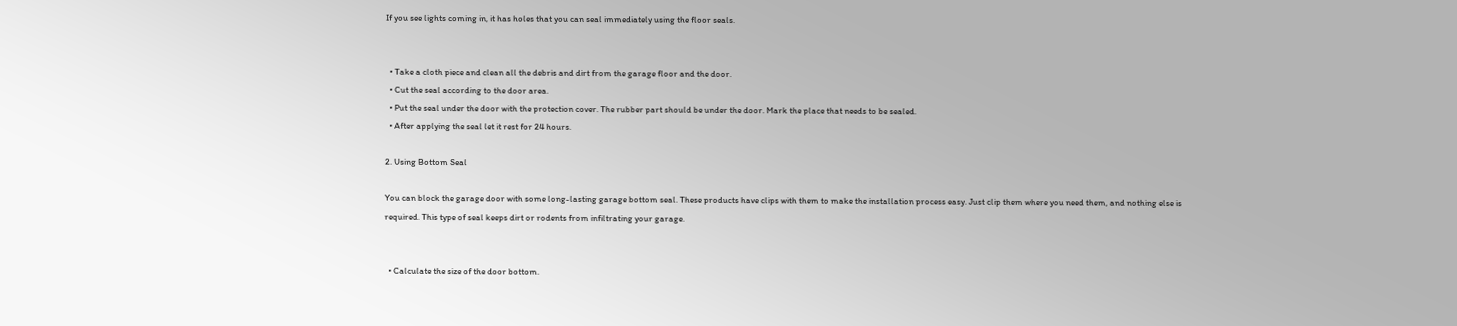If you see lights coming in, it has holes that you can seal immediately using the floor seals.


  • Take a cloth piece and clean all the debris and dirt from the garage floor and the door.
  • Cut the seal according to the door area.
  • Put the seal under the door with the protection cover. The rubber part should be under the door. Mark the place that needs to be sealed.
  • After applying the seal let it rest for 24 hours.

2. Using Bottom Seal

You can block the garage door with some long-lasting garage bottom seal. These products have clips with them to make the installation process easy. Just clip them where you need them, and nothing else is required. This type of seal keeps dirt or rodents from infiltrating your garage.


  • Calculate the size of the door bottom.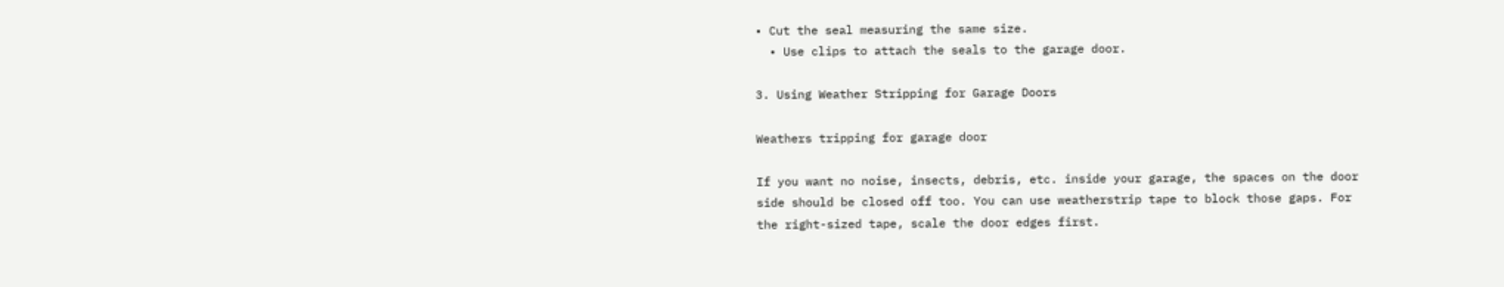• Cut the seal measuring the same size.
  • Use clips to attach the seals to the garage door.

3. Using Weather Stripping for Garage Doors

Weathers tripping for garage door

If you want no noise, insects, debris, etc. inside your garage, the spaces on the door side should be closed off too. You can use weatherstrip tape to block those gaps. For the right-sized tape, scale the door edges first.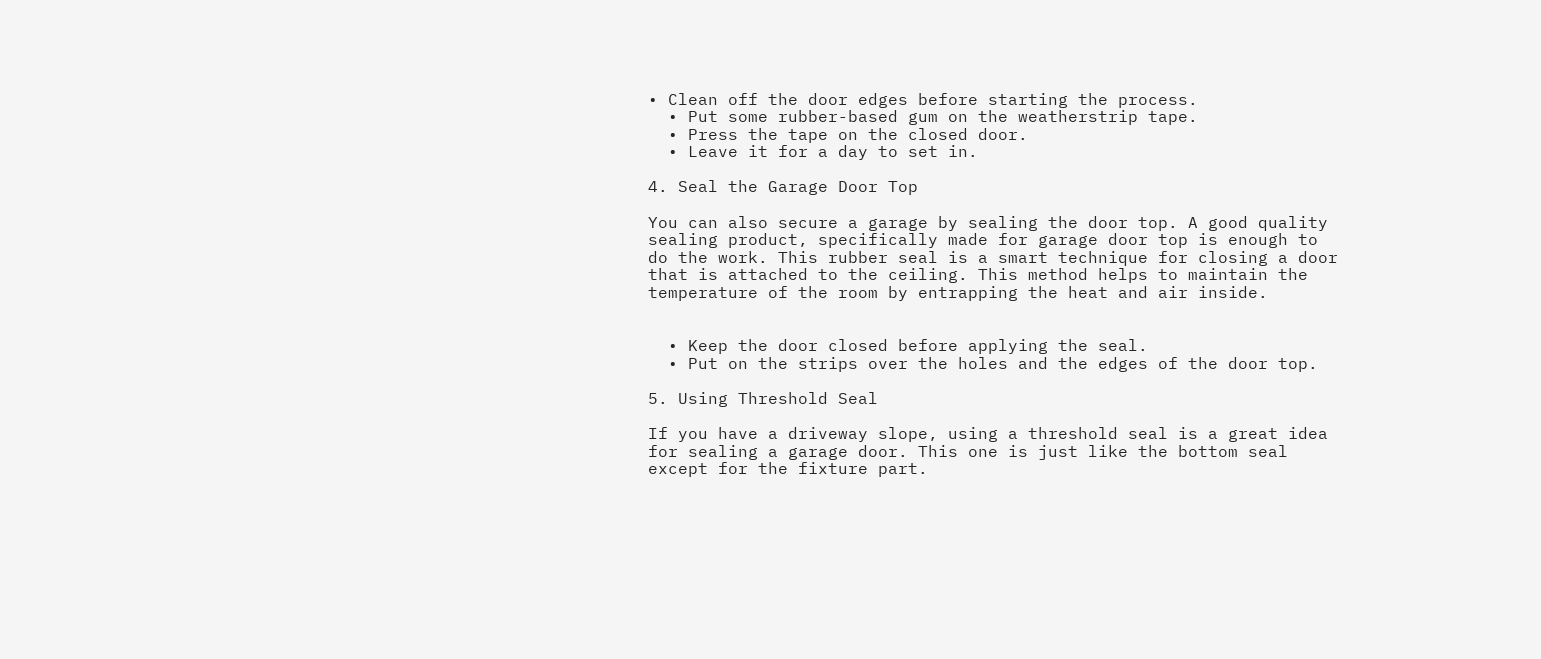• Clean off the door edges before starting the process.
  • Put some rubber-based gum on the weatherstrip tape.
  • Press the tape on the closed door.
  • Leave it for a day to set in.

4. Seal the Garage Door Top

You can also secure a garage by sealing the door top. A good quality sealing product, specifically made for garage door top is enough to do the work. This rubber seal is a smart technique for closing a door that is attached to the ceiling. This method helps to maintain the temperature of the room by entrapping the heat and air inside.


  • Keep the door closed before applying the seal.
  • Put on the strips over the holes and the edges of the door top.

5. Using Threshold Seal

If you have a driveway slope, using a threshold seal is a great idea for sealing a garage door. This one is just like the bottom seal except for the fixture part.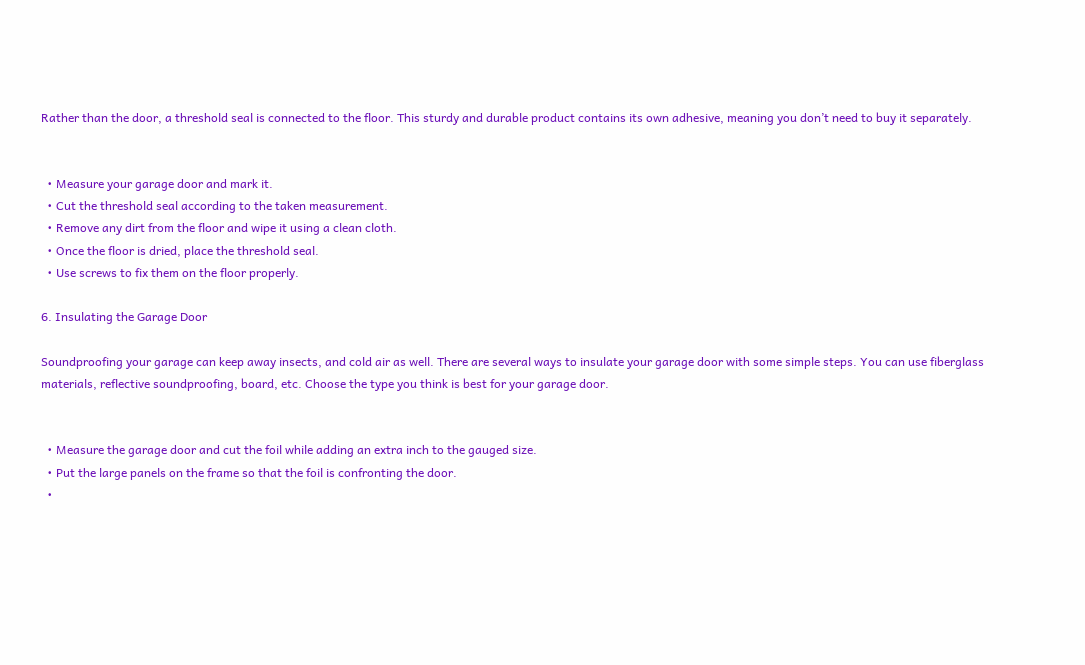Rather than the door, a threshold seal is connected to the floor. This sturdy and durable product contains its own adhesive, meaning you don’t need to buy it separately.


  • Measure your garage door and mark it.
  • Cut the threshold seal according to the taken measurement.
  • Remove any dirt from the floor and wipe it using a clean cloth.
  • Once the floor is dried, place the threshold seal.
  • Use screws to fix them on the floor properly.

6. Insulating the Garage Door

Soundproofing your garage can keep away insects, and cold air as well. There are several ways to insulate your garage door with some simple steps. You can use fiberglass materials, reflective soundproofing, board, etc. Choose the type you think is best for your garage door.


  • Measure the garage door and cut the foil while adding an extra inch to the gauged size.
  • Put the large panels on the frame so that the foil is confronting the door.
  •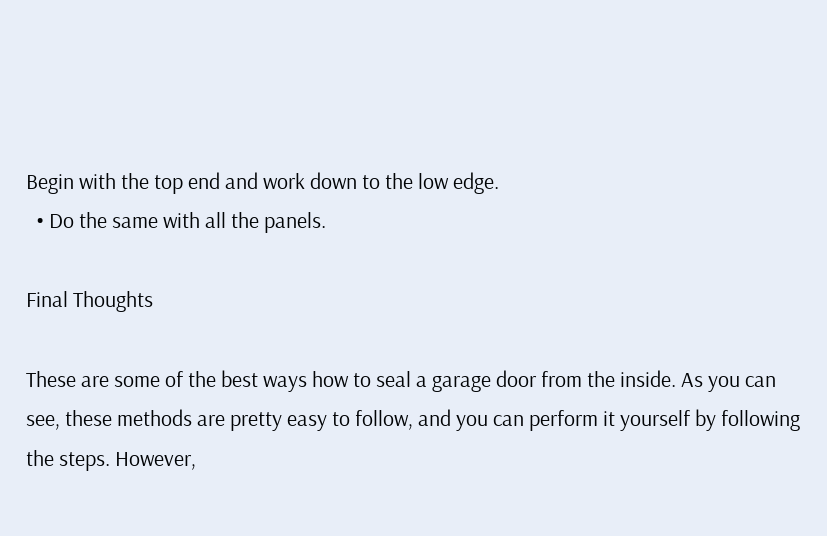Begin with the top end and work down to the low edge.
  • Do the same with all the panels.

Final Thoughts

These are some of the best ways how to seal a garage door from the inside. As you can see, these methods are pretty easy to follow, and you can perform it yourself by following the steps. However,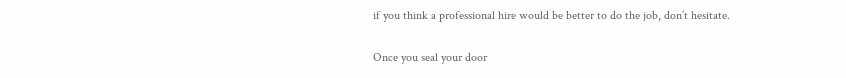if you think a professional hire would be better to do the job, don’t hesitate.

Once you seal your door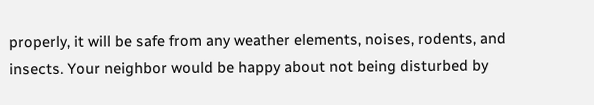properly, it will be safe from any weather elements, noises, rodents, and insects. Your neighbor would be happy about not being disturbed by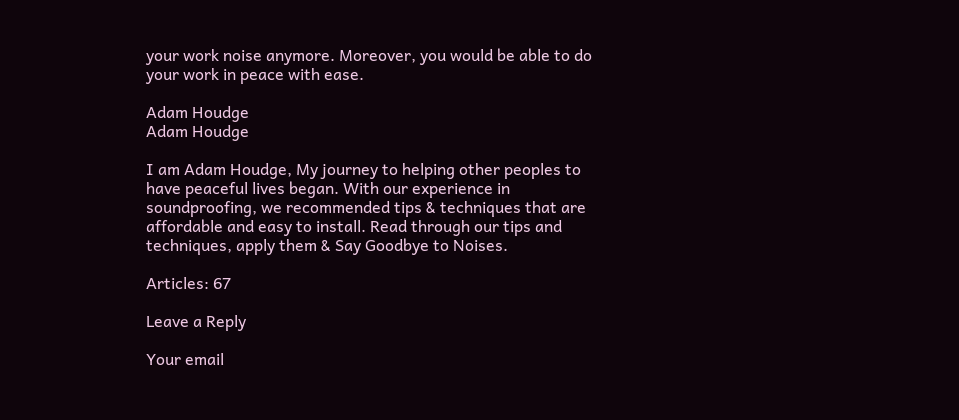your work noise anymore. Moreover, you would be able to do your work in peace with ease.

Adam Houdge
Adam Houdge

I am Adam Houdge, My journey to helping other peoples to have peaceful lives began. With our experience in soundproofing, we recommended tips & techniques that are affordable and easy to install. Read through our tips and techniques, apply them & Say Goodbye to Noises.

Articles: 67

Leave a Reply

Your email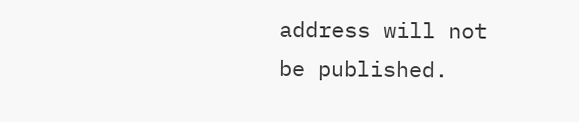address will not be published.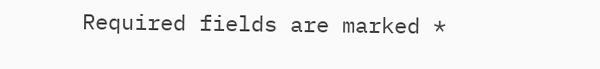Required fields are marked *